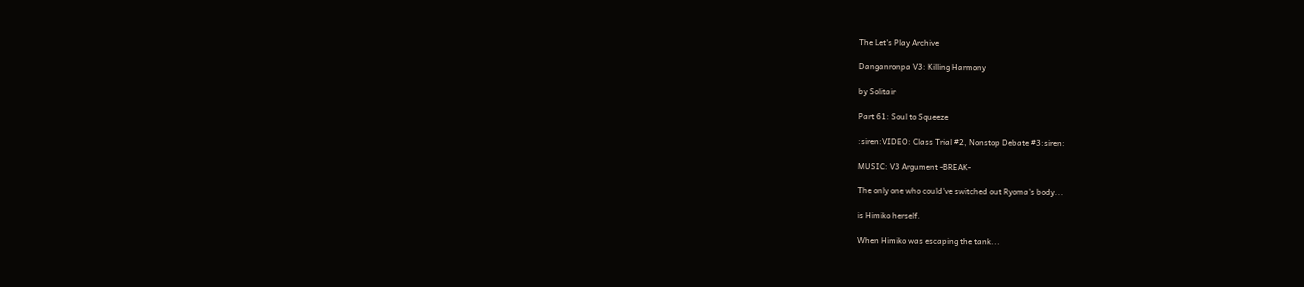The Let's Play Archive

Danganronpa V3: Killing Harmony

by Solitair

Part 61: Soul to Squeeze

:siren:VIDEO: Class Trial #2, Nonstop Debate #3:siren:

MUSIC: V3 Argument -BREAK-

The only one who could've switched out Ryoma's body...

is Himiko herself.

When Himiko was escaping the tank...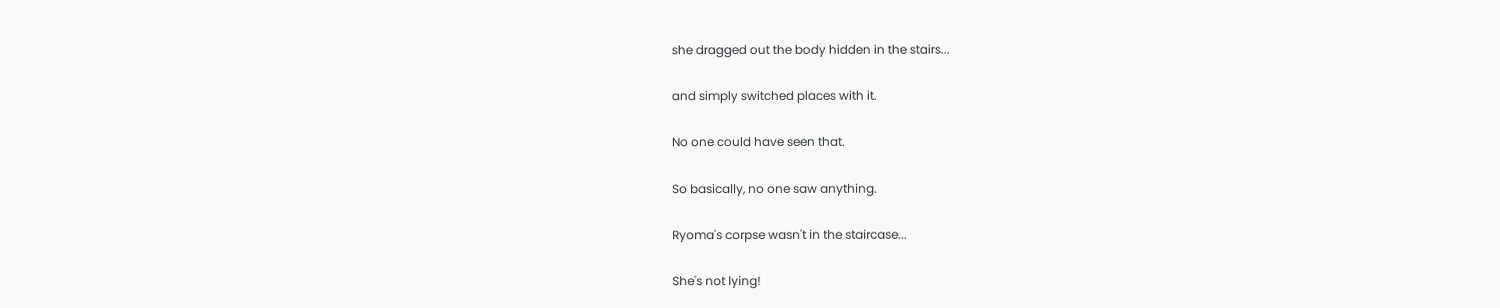she dragged out the body hidden in the stairs...

and simply switched places with it.

No one could have seen that.

So basically, no one saw anything.

Ryoma's corpse wasn't in the staircase...

She's not lying!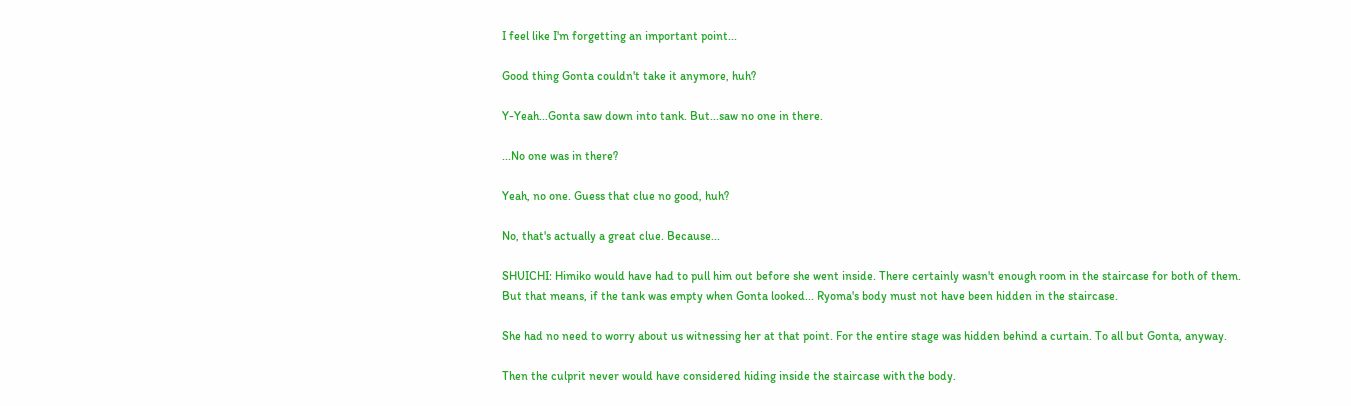I feel like I'm forgetting an important point...

Good thing Gonta couldn't take it anymore, huh?

Y-Yeah...Gonta saw down into tank. But...saw no one in there.

...No one was in there?

Yeah, no one. Guess that clue no good, huh?

No, that's actually a great clue. Because...

SHUICHI: Himiko would have had to pull him out before she went inside. There certainly wasn't enough room in the staircase for both of them. But that means, if the tank was empty when Gonta looked... Ryoma's body must not have been hidden in the staircase.

She had no need to worry about us witnessing her at that point. For the entire stage was hidden behind a curtain. To all but Gonta, anyway.

Then the culprit never would have considered hiding inside the staircase with the body.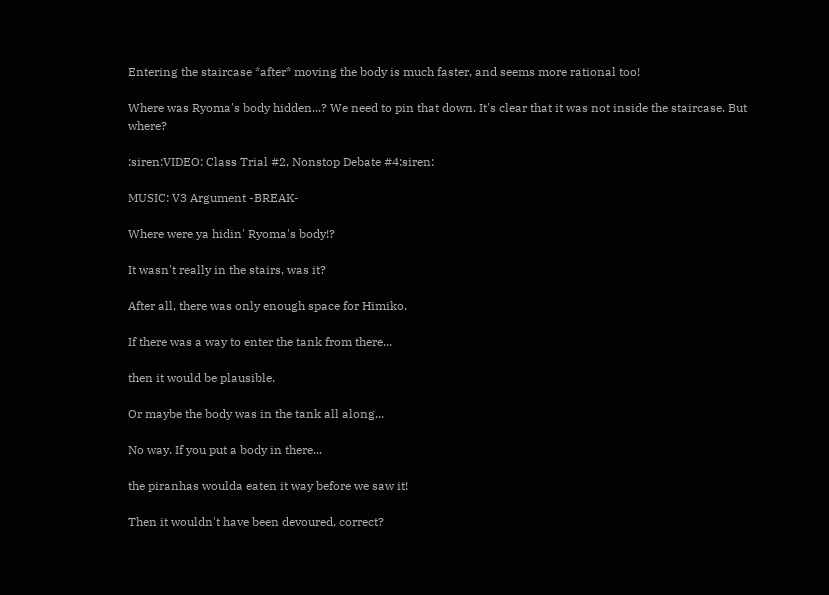Entering the staircase *after* moving the body is much faster, and seems more rational too!

Where was Ryoma's body hidden...? We need to pin that down. It's clear that it was not inside the staircase. But where?

:siren:VIDEO: Class Trial #2, Nonstop Debate #4:siren:

MUSIC: V3 Argument -BREAK-

Where were ya hidin' Ryoma's body!?

It wasn't really in the stairs, was it?

After all, there was only enough space for Himiko.

If there was a way to enter the tank from there...

then it would be plausible.

Or maybe the body was in the tank all along...

No way. If you put a body in there...

the piranhas woulda eaten it way before we saw it!

Then it wouldn't have been devoured, correct?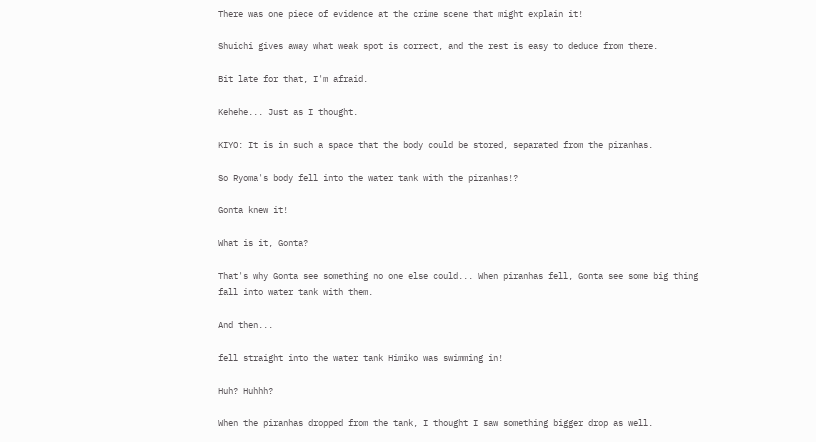There was one piece of evidence at the crime scene that might explain it!

Shuichi gives away what weak spot is correct, and the rest is easy to deduce from there.

Bit late for that, I'm afraid.

Kehehe... Just as I thought.

KIYO: It is in such a space that the body could be stored, separated from the piranhas.

So Ryoma's body fell into the water tank with the piranhas!?

Gonta knew it!

What is it, Gonta?

That's why Gonta see something no one else could... When piranhas fell, Gonta see some big thing fall into water tank with them.

And then...

fell straight into the water tank Himiko was swimming in!

Huh? Huhhh?

When the piranhas dropped from the tank, I thought I saw something bigger drop as well.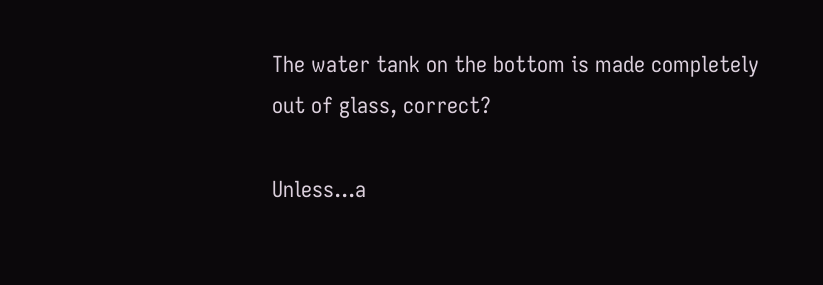The water tank on the bottom is made completely out of glass, correct?

Unless...a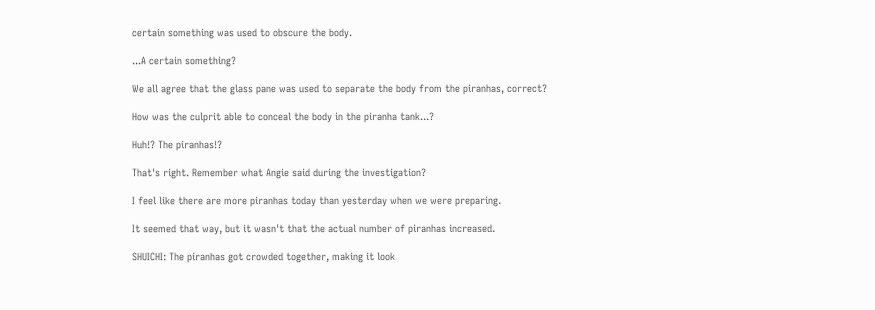certain something was used to obscure the body.

...A certain something?

We all agree that the glass pane was used to separate the body from the piranhas, correct?

How was the culprit able to conceal the body in the piranha tank...?

Huh!? The piranhas!?

That's right. Remember what Angie said during the investigation?

I feel like there are more piranhas today than yesterday when we were preparing.

It seemed that way, but it wasn't that the actual number of piranhas increased.

SHUICHI: The piranhas got crowded together, making it look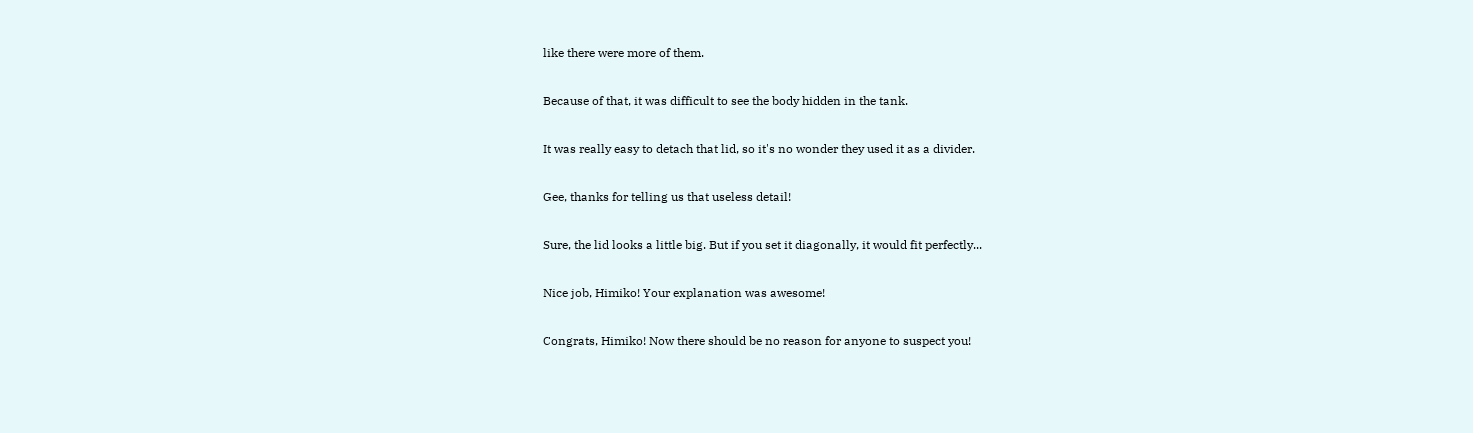like there were more of them.

Because of that, it was difficult to see the body hidden in the tank.

It was really easy to detach that lid, so it's no wonder they used it as a divider.

Gee, thanks for telling us that useless detail!

Sure, the lid looks a little big. But if you set it diagonally, it would fit perfectly...

Nice job, Himiko! Your explanation was awesome!

Congrats, Himiko! Now there should be no reason for anyone to suspect you!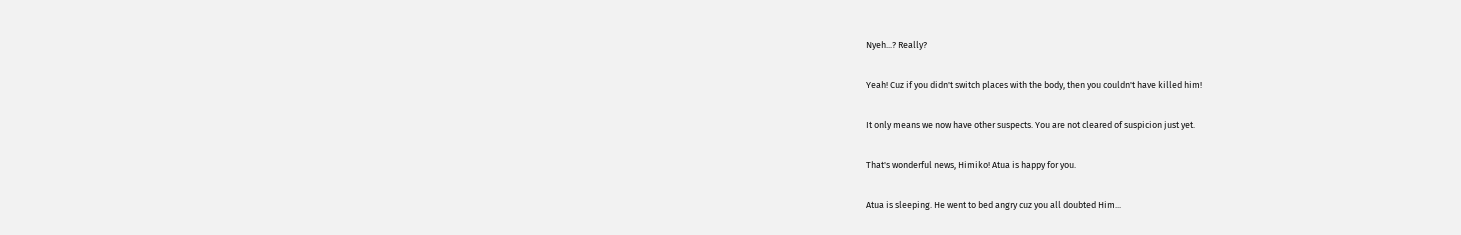Nyeh...? Really?

Yeah! Cuz if you didn't switch places with the body, then you couldn't have killed him!

It only means we now have other suspects. You are not cleared of suspicion just yet.

That's wonderful news, Himiko! Atua is happy for you.

Atua is sleeping. He went to bed angry cuz you all doubted Him...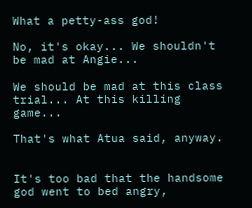What a petty-ass god!

No, it's okay... We shouldn't be mad at Angie...

We should be mad at this class trial... At this killing game...

That's what Atua said, anyway.


It's too bad that the handsome god went to bed angry,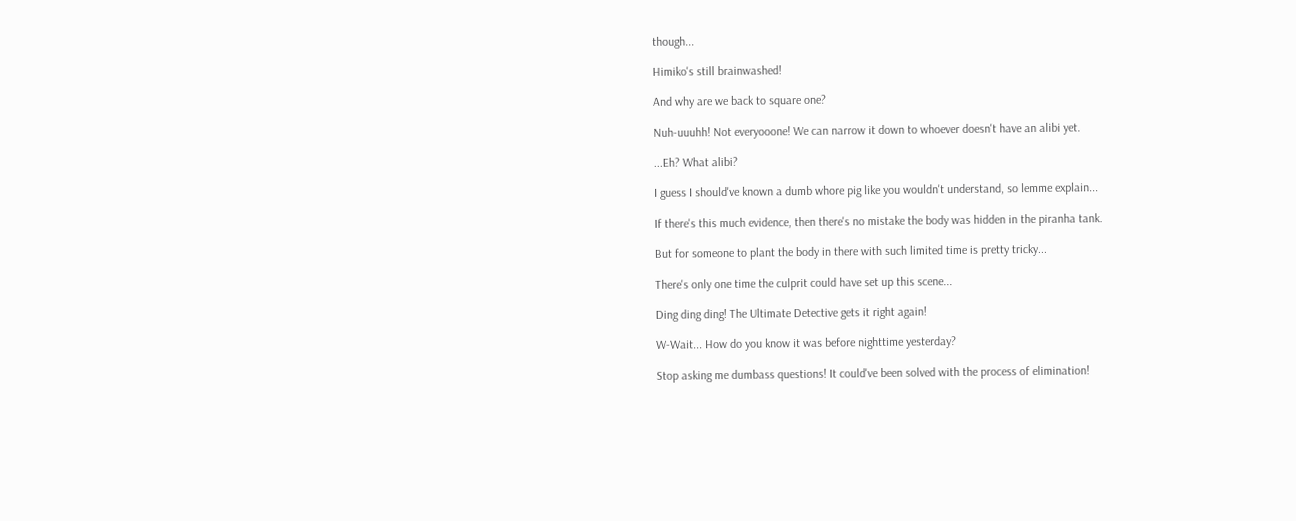though...

Himiko's still brainwashed!

And why are we back to square one?

Nuh-uuuhh! Not everyooone! We can narrow it down to whoever doesn't have an alibi yet.

...Eh? What alibi?

I guess I should've known a dumb whore pig like you wouldn't understand, so lemme explain...

If there's this much evidence, then there's no mistake the body was hidden in the piranha tank.

But for someone to plant the body in there with such limited time is pretty tricky...

There's only one time the culprit could have set up this scene...

Ding ding ding! The Ultimate Detective gets it right again!

W-Wait... How do you know it was before nighttime yesterday?

Stop asking me dumbass questions! It could've been solved with the process of elimination!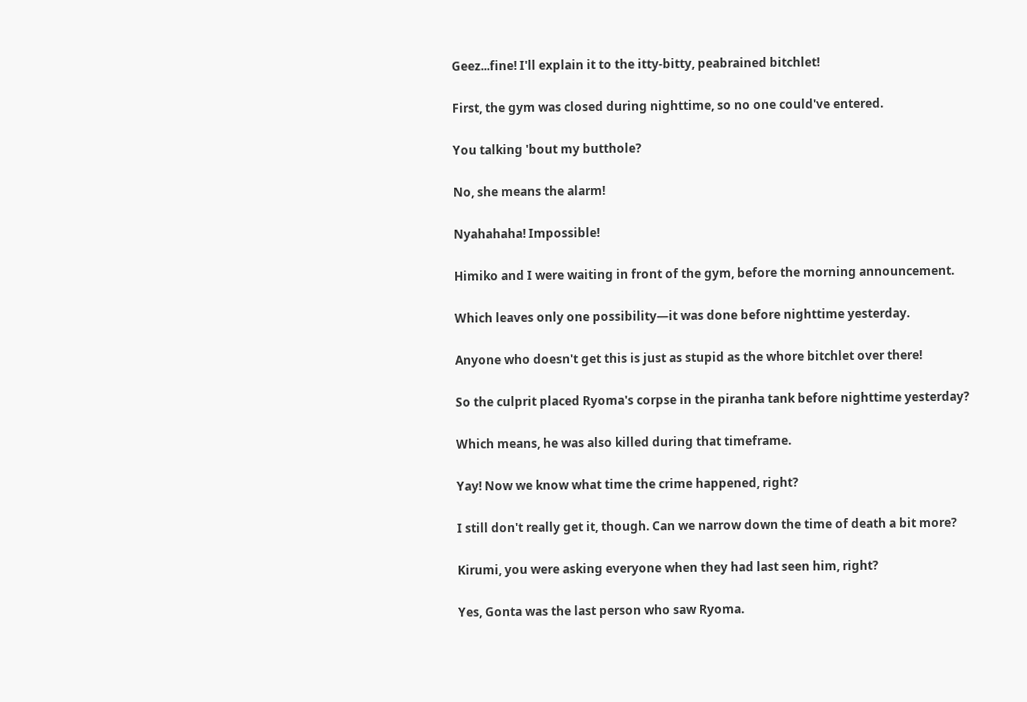Geez...fine! I'll explain it to the itty-bitty, peabrained bitchlet!

First, the gym was closed during nighttime, so no one could've entered.

You talking 'bout my butthole?

No, she means the alarm!

Nyahahaha! Impossible!

Himiko and I were waiting in front of the gym, before the morning announcement.

Which leaves only one possibility—it was done before nighttime yesterday.

Anyone who doesn't get this is just as stupid as the whore bitchlet over there!

So the culprit placed Ryoma's corpse in the piranha tank before nighttime yesterday?

Which means, he was also killed during that timeframe.

Yay! Now we know what time the crime happened, right?

I still don't really get it, though. Can we narrow down the time of death a bit more?

Kirumi, you were asking everyone when they had last seen him, right?

Yes, Gonta was the last person who saw Ryoma.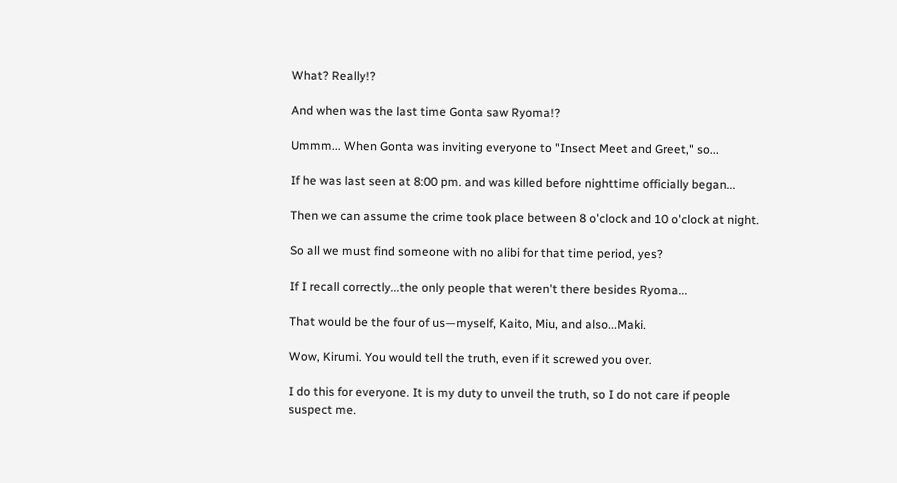What? Really!?

And when was the last time Gonta saw Ryoma!?

Ummm... When Gonta was inviting everyone to "Insect Meet and Greet," so...

If he was last seen at 8:00 pm. and was killed before nighttime officially began...

Then we can assume the crime took place between 8 o'clock and 10 o'clock at night.

So all we must find someone with no alibi for that time period, yes?

If I recall correctly...the only people that weren't there besides Ryoma...

That would be the four of us—myself, Kaito, Miu, and also...Maki.

Wow, Kirumi. You would tell the truth, even if it screwed you over.

I do this for everyone. It is my duty to unveil the truth, so I do not care if people suspect me.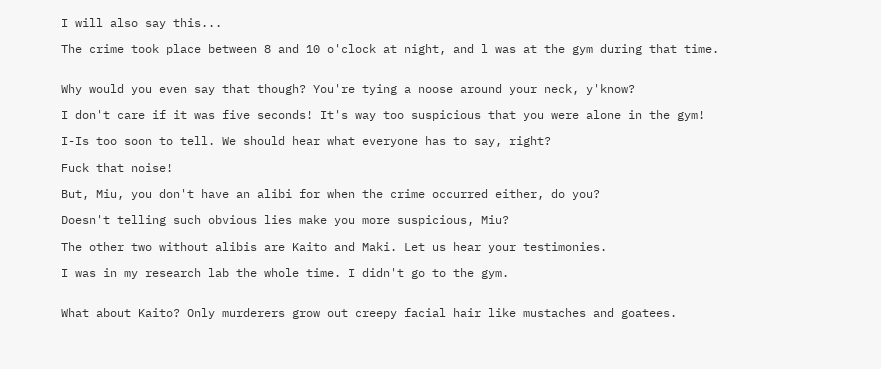I will also say this...

The crime took place between 8 and 10 o'clock at night, and l was at the gym during that time.


Why would you even say that though? You're tying a noose around your neck, y'know?

I don't care if it was five seconds! It's way too suspicious that you were alone in the gym!

I-Is too soon to tell. We should hear what everyone has to say, right?

Fuck that noise!

But, Miu, you don't have an alibi for when the crime occurred either, do you?

Doesn't telling such obvious lies make you more suspicious, Miu?

The other two without alibis are Kaito and Maki. Let us hear your testimonies.

I was in my research lab the whole time. I didn't go to the gym.


What about Kaito? Only murderers grow out creepy facial hair like mustaches and goatees.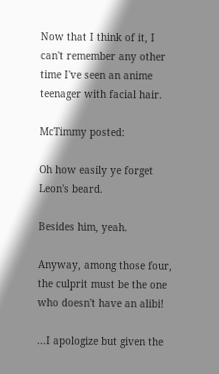Now that I think of it, I can't remember any other time I've seen an anime teenager with facial hair.

McTimmy posted:

Oh how easily ye forget Leon's beard.

Besides him, yeah.

Anyway, among those four, the culprit must be the one who doesn't have an alibi!

...I apologize but given the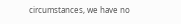circumstances, we have no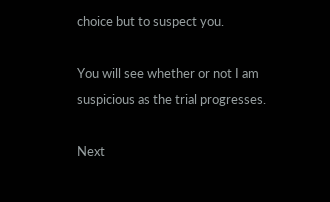choice but to suspect you.

You will see whether or not I am suspicious as the trial progresses.

Next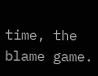time, the blame game.